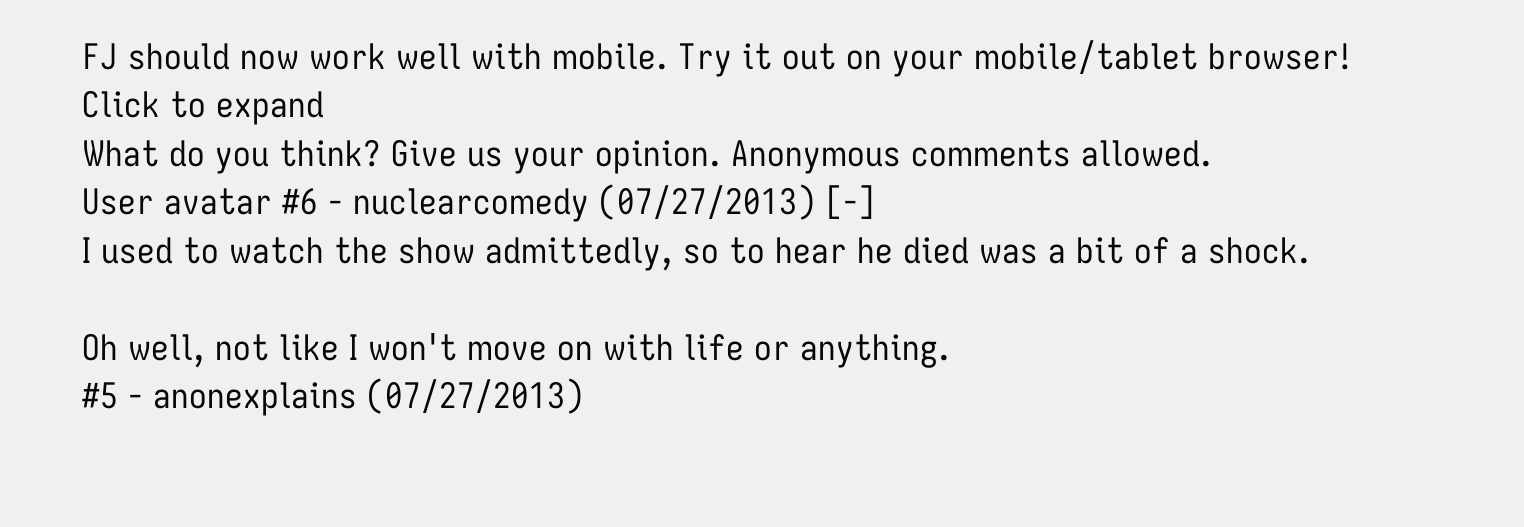FJ should now work well with mobile. Try it out on your mobile/tablet browser!
Click to expand
What do you think? Give us your opinion. Anonymous comments allowed.
User avatar #6 - nuclearcomedy (07/27/2013) [-]
I used to watch the show admittedly, so to hear he died was a bit of a shock.

Oh well, not like I won't move on with life or anything.
#5 - anonexplains (07/27/2013)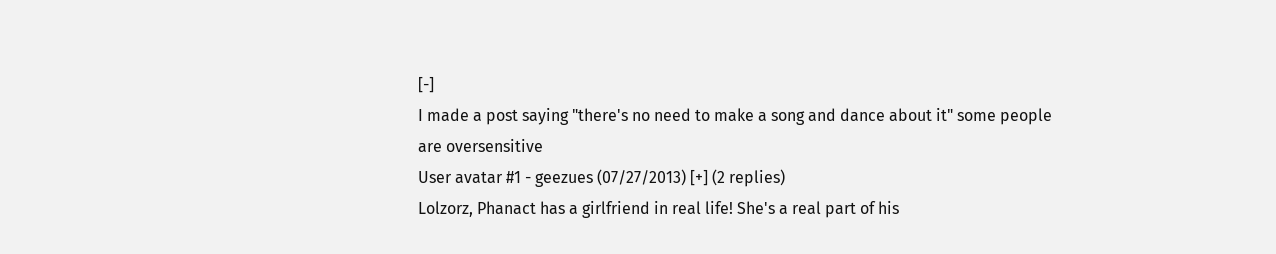[-]
I made a post saying "there's no need to make a song and dance about it" some people are oversensitive
User avatar #1 - geezues (07/27/2013) [+] (2 replies)
Lolzorz, Phanact has a girlfriend in real life! She's a real part of his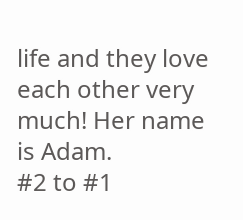life and they love each other very much! Her name is Adam.
#2 to #1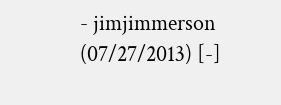- jimjimmerson (07/27/2013) [-]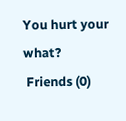You hurt your what?
 Friends (0)